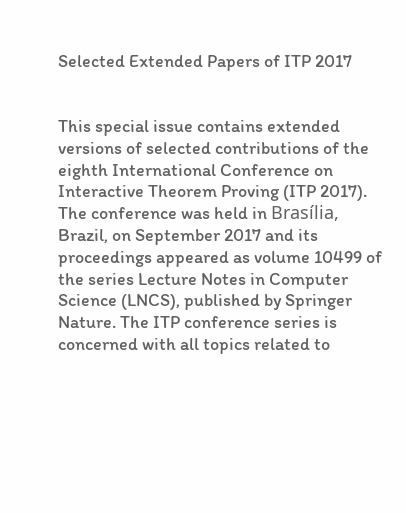Selected Extended Papers of ITP 2017


This special issue contains extended versions of selected contributions of the eighth International Conference on Interactive Theorem Proving (ITP 2017). The conference was held in Brasília, Brazil, on September 2017 and its proceedings appeared as volume 10499 of the series Lecture Notes in Computer Science (LNCS), published by Springer Nature. The ITP conference series is concerned with all topics related to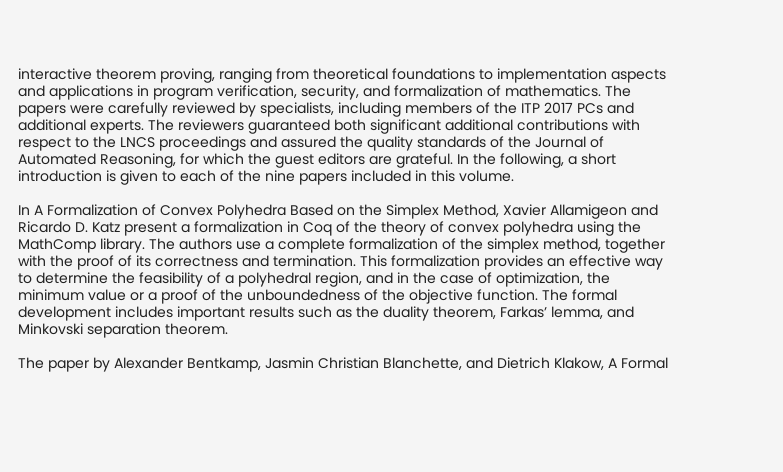interactive theorem proving, ranging from theoretical foundations to implementation aspects and applications in program verification, security, and formalization of mathematics. The papers were carefully reviewed by specialists, including members of the ITP 2017 PCs and additional experts. The reviewers guaranteed both significant additional contributions with respect to the LNCS proceedings and assured the quality standards of the Journal of Automated Reasoning, for which the guest editors are grateful. In the following, a short introduction is given to each of the nine papers included in this volume.

In A Formalization of Convex Polyhedra Based on the Simplex Method, Xavier Allamigeon and Ricardo D. Katz present a formalization in Coq of the theory of convex polyhedra using the MathComp library. The authors use a complete formalization of the simplex method, together with the proof of its correctness and termination. This formalization provides an effective way to determine the feasibility of a polyhedral region, and in the case of optimization, the minimum value or a proof of the unboundedness of the objective function. The formal development includes important results such as the duality theorem, Farkas’ lemma, and Minkovski separation theorem.

The paper by Alexander Bentkamp, Jasmin Christian Blanchette, and Dietrich Klakow, A Formal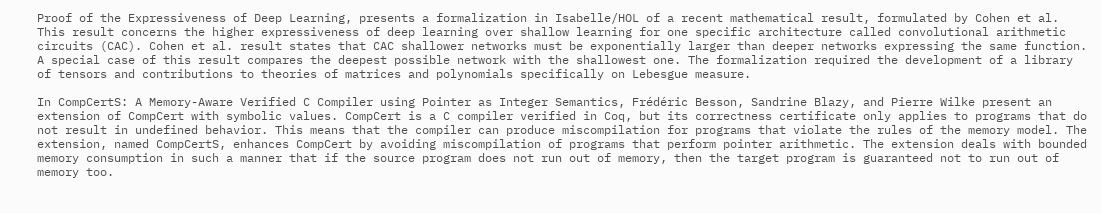Proof of the Expressiveness of Deep Learning, presents a formalization in Isabelle/HOL of a recent mathematical result, formulated by Cohen et al. This result concerns the higher expressiveness of deep learning over shallow learning for one specific architecture called convolutional arithmetic circuits (CAC). Cohen et al. result states that CAC shallower networks must be exponentially larger than deeper networks expressing the same function. A special case of this result compares the deepest possible network with the shallowest one. The formalization required the development of a library of tensors and contributions to theories of matrices and polynomials specifically on Lebesgue measure.

In CompCertS: A Memory-Aware Verified C Compiler using Pointer as Integer Semantics, Frédéric Besson, Sandrine Blazy, and Pierre Wilke present an extension of CompCert with symbolic values. CompCert is a C compiler verified in Coq, but its correctness certificate only applies to programs that do not result in undefined behavior. This means that the compiler can produce miscompilation for programs that violate the rules of the memory model. The extension, named CompCertS, enhances CompCert by avoiding miscompilation of programs that perform pointer arithmetic. The extension deals with bounded memory consumption in such a manner that if the source program does not run out of memory, then the target program is guaranteed not to run out of memory too.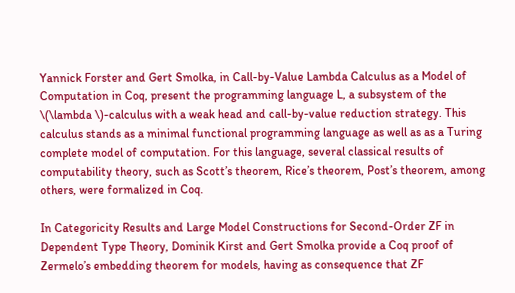Yannick Forster and Gert Smolka, in Call-by-Value Lambda Calculus as a Model of Computation in Coq, present the programming language L, a subsystem of the \(\lambda \)-calculus with a weak head and call-by-value reduction strategy. This calculus stands as a minimal functional programming language as well as as a Turing complete model of computation. For this language, several classical results of computability theory, such as Scott’s theorem, Rice’s theorem, Post’s theorem, among others, were formalized in Coq.

In Categoricity Results and Large Model Constructions for Second-Order ZF in Dependent Type Theory, Dominik Kirst and Gert Smolka provide a Coq proof of Zermelo’s embedding theorem for models, having as consequence that ZF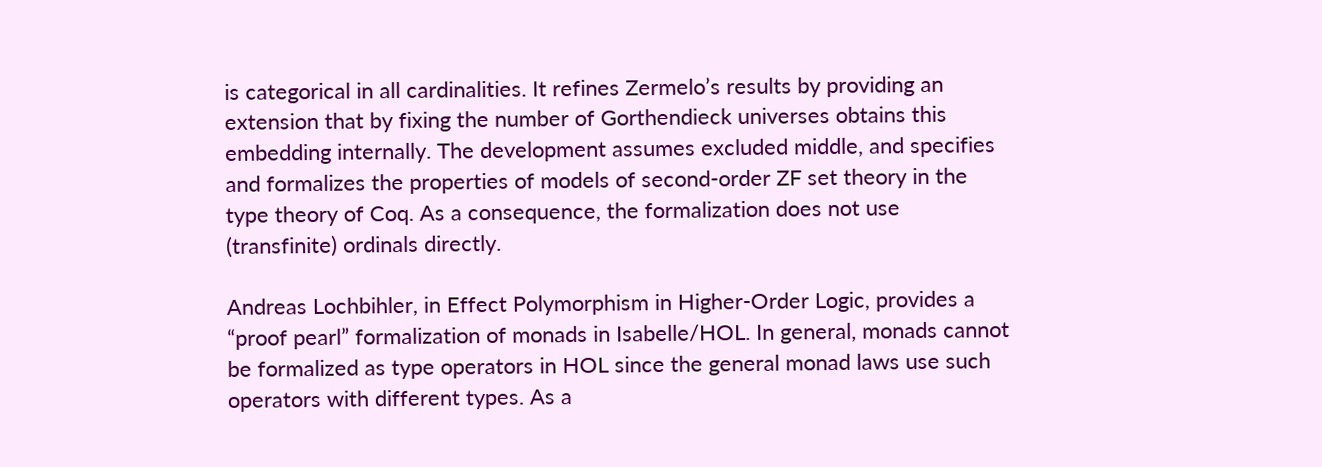is categorical in all cardinalities. It refines Zermelo’s results by providing an extension that by fixing the number of Gorthendieck universes obtains this embedding internally. The development assumes excluded middle, and specifies and formalizes the properties of models of second-order ZF set theory in the type theory of Coq. As a consequence, the formalization does not use (transfinite) ordinals directly.

Andreas Lochbihler, in Effect Polymorphism in Higher-Order Logic, provides a “proof pearl” formalization of monads in Isabelle/HOL. In general, monads cannot be formalized as type operators in HOL since the general monad laws use such operators with different types. As a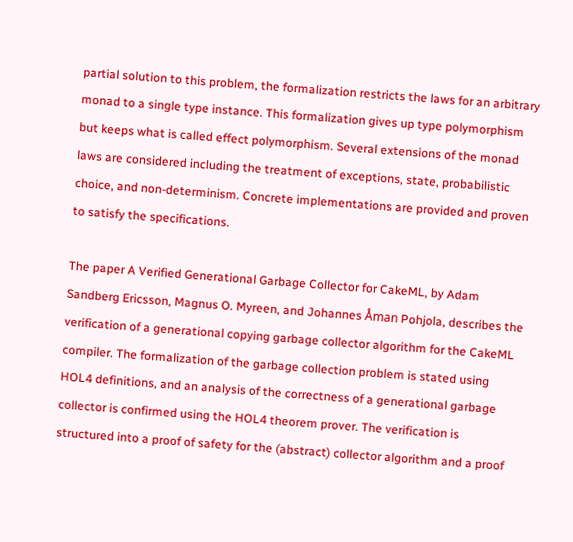partial solution to this problem, the formalization restricts the laws for an arbitrary monad to a single type instance. This formalization gives up type polymorphism but keeps what is called effect polymorphism. Several extensions of the monad laws are considered including the treatment of exceptions, state, probabilistic choice, and non-determinism. Concrete implementations are provided and proven to satisfy the specifications.

The paper A Verified Generational Garbage Collector for CakeML, by Adam Sandberg Ericsson, Magnus O. Myreen, and Johannes Åman Pohjola, describes the verification of a generational copying garbage collector algorithm for the CakeML compiler. The formalization of the garbage collection problem is stated using HOL4 definitions, and an analysis of the correctness of a generational garbage collector is confirmed using the HOL4 theorem prover. The verification is structured into a proof of safety for the (abstract) collector algorithm and a proof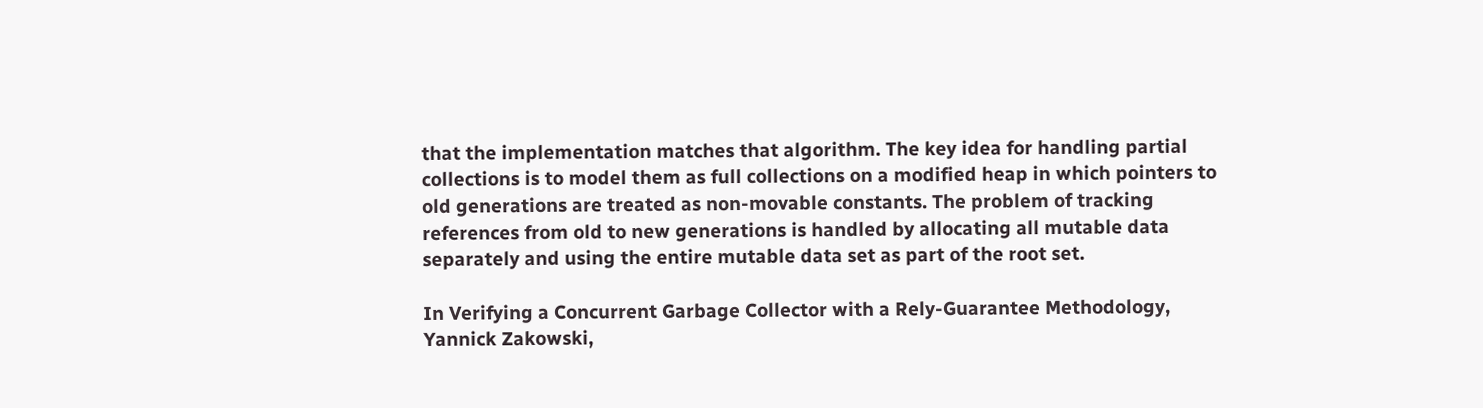that the implementation matches that algorithm. The key idea for handling partial collections is to model them as full collections on a modified heap in which pointers to old generations are treated as non-movable constants. The problem of tracking references from old to new generations is handled by allocating all mutable data separately and using the entire mutable data set as part of the root set.

In Verifying a Concurrent Garbage Collector with a Rely-Guarantee Methodology, Yannick Zakowski,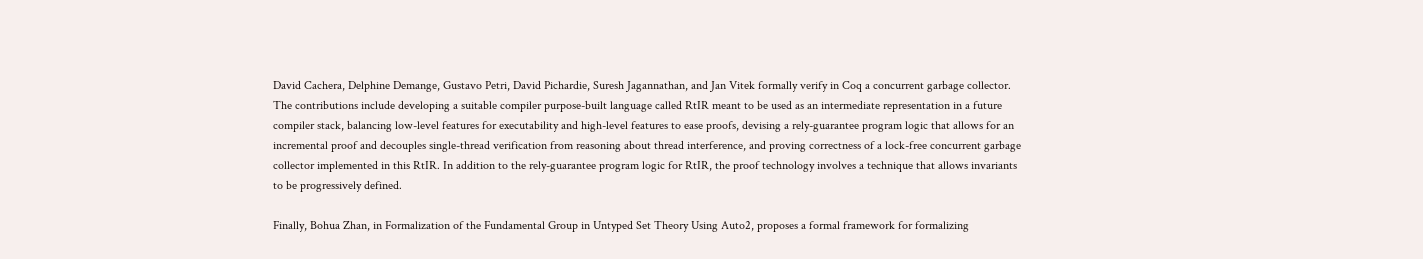David Cachera, Delphine Demange, Gustavo Petri, David Pichardie, Suresh Jagannathan, and Jan Vitek formally verify in Coq a concurrent garbage collector. The contributions include developing a suitable compiler purpose-built language called RtIR meant to be used as an intermediate representation in a future compiler stack, balancing low-level features for executability and high-level features to ease proofs, devising a rely-guarantee program logic that allows for an incremental proof and decouples single-thread verification from reasoning about thread interference, and proving correctness of a lock-free concurrent garbage collector implemented in this RtIR. In addition to the rely-guarantee program logic for RtIR, the proof technology involves a technique that allows invariants to be progressively defined.

Finally, Bohua Zhan, in Formalization of the Fundamental Group in Untyped Set Theory Using Auto2, proposes a formal framework for formalizing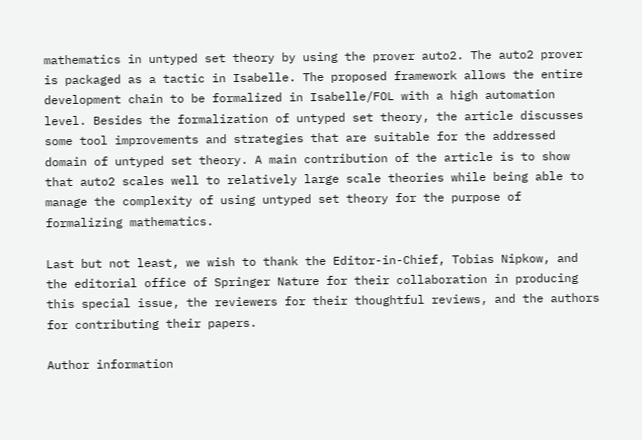mathematics in untyped set theory by using the prover auto2. The auto2 prover is packaged as a tactic in Isabelle. The proposed framework allows the entire development chain to be formalized in Isabelle/FOL with a high automation level. Besides the formalization of untyped set theory, the article discusses some tool improvements and strategies that are suitable for the addressed domain of untyped set theory. A main contribution of the article is to show that auto2 scales well to relatively large scale theories while being able to manage the complexity of using untyped set theory for the purpose of formalizing mathematics.

Last but not least, we wish to thank the Editor-in-Chief, Tobias Nipkow, and the editorial office of Springer Nature for their collaboration in producing this special issue, the reviewers for their thoughtful reviews, and the authors for contributing their papers.

Author information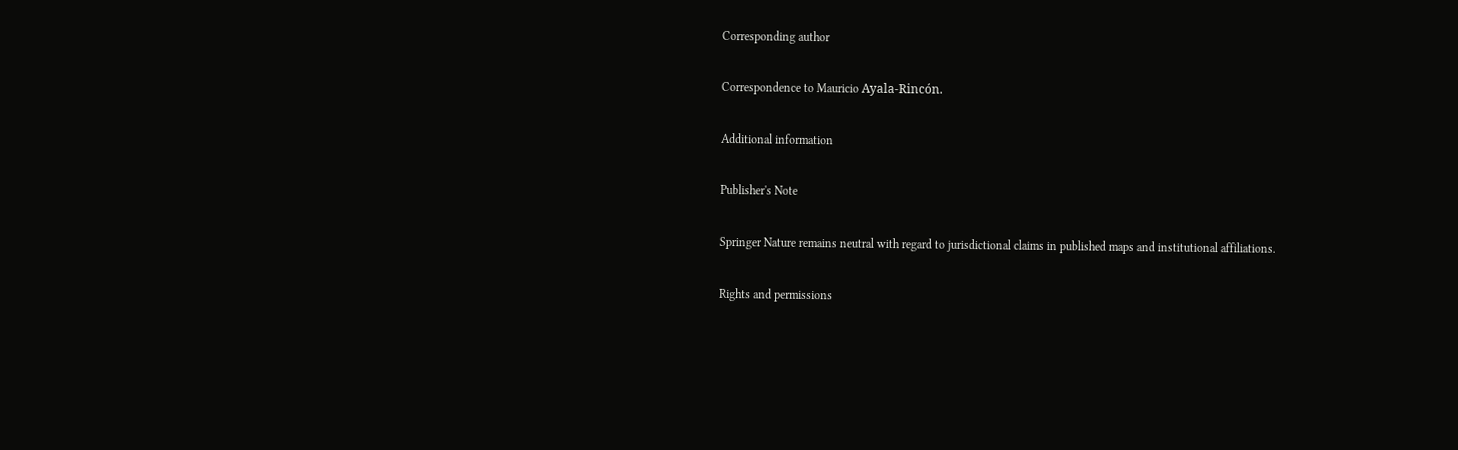Corresponding author

Correspondence to Mauricio Ayala-Rincón.

Additional information

Publisher's Note

Springer Nature remains neutral with regard to jurisdictional claims in published maps and institutional affiliations.

Rights and permissions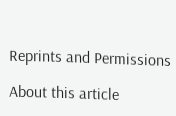Reprints and Permissions

About this article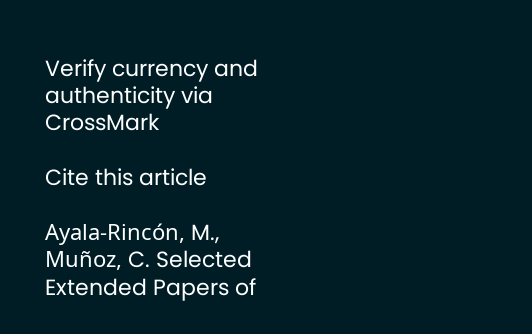Verify currency and authenticity via CrossMark

Cite this article

Ayala-Rincón, M., Muñoz, C. Selected Extended Papers of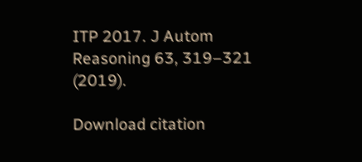ITP 2017. J Autom Reasoning 63, 319–321 (2019).

Download citation